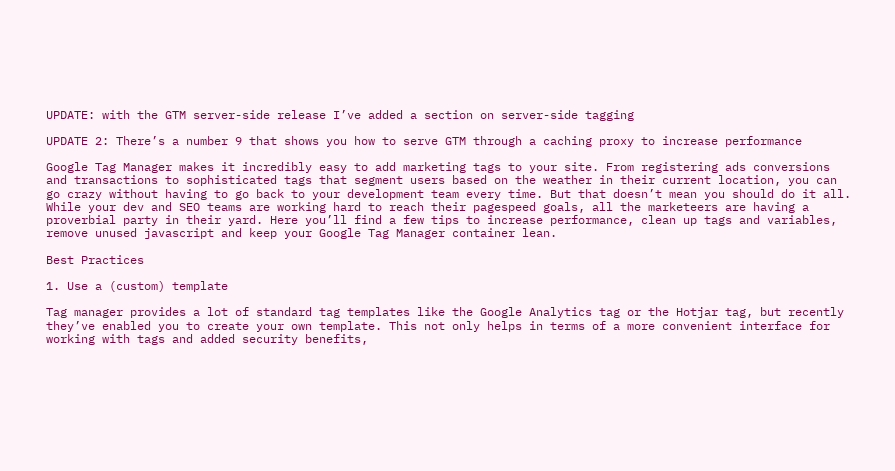UPDATE: with the GTM server-side release I’ve added a section on server-side tagging

UPDATE 2: There’s a number 9 that shows you how to serve GTM through a caching proxy to increase performance

Google Tag Manager makes it incredibly easy to add marketing tags to your site. From registering ads conversions and transactions to sophisticated tags that segment users based on the weather in their current location, you can go crazy without having to go back to your development team every time. But that doesn’t mean you should do it all. While your dev and SEO teams are working hard to reach their pagespeed goals, all the marketeers are having a proverbial party in their yard. Here you’ll find a few tips to increase performance, clean up tags and variables, remove unused javascript and keep your Google Tag Manager container lean.

Best Practices

1. Use a (custom) template

Tag manager provides a lot of standard tag templates like the Google Analytics tag or the Hotjar tag, but recently they’ve enabled you to create your own template. This not only helps in terms of a more convenient interface for working with tags and added security benefits,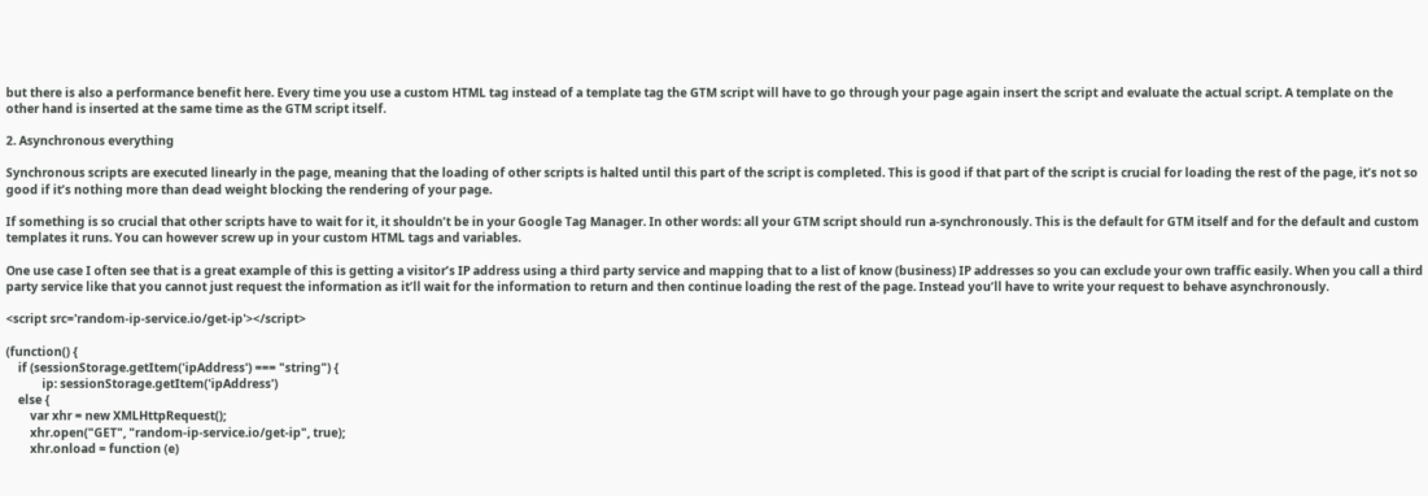but there is also a performance benefit here. Every time you use a custom HTML tag instead of a template tag the GTM script will have to go through your page again insert the script and evaluate the actual script. A template on the other hand is inserted at the same time as the GTM script itself.

2. Asynchronous everything

Synchronous scripts are executed linearly in the page, meaning that the loading of other scripts is halted until this part of the script is completed. This is good if that part of the script is crucial for loading the rest of the page, it’s not so good if it’s nothing more than dead weight blocking the rendering of your page.

If something is so crucial that other scripts have to wait for it, it shouldn’t be in your Google Tag Manager. In other words: all your GTM script should run a-synchronously. This is the default for GTM itself and for the default and custom templates it runs. You can however screw up in your custom HTML tags and variables.

One use case I often see that is a great example of this is getting a visitor’s IP address using a third party service and mapping that to a list of know (business) IP addresses so you can exclude your own traffic easily. When you call a third party service like that you cannot just request the information as it’ll wait for the information to return and then continue loading the rest of the page. Instead you’ll have to write your request to behave asynchronously.

<script src='random-ip-service.io/get-ip'></script>

(function() {
    if (sessionStorage.getItem('ipAddress') === "string") {
            ip: sessionStorage.getItem('ipAddress')
    else {
        var xhr = new XMLHttpRequest();
        xhr.open("GET", "random-ip-service.io/get-ip", true);
        xhr.onload = function (e)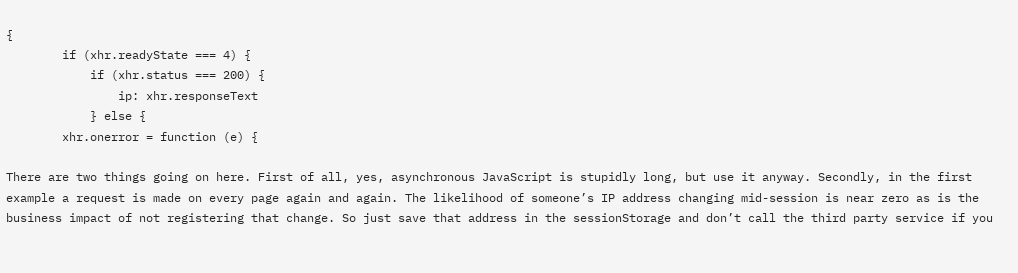{
        if (xhr.readyState === 4) {
            if (xhr.status === 200) {
                ip: xhr.responseText
            } else {
        xhr.onerror = function (e) {

There are two things going on here. First of all, yes, asynchronous JavaScript is stupidly long, but use it anyway. Secondly, in the first example a request is made on every page again and again. The likelihood of someone’s IP address changing mid-session is near zero as is the business impact of not registering that change. So just save that address in the sessionStorage and don’t call the third party service if you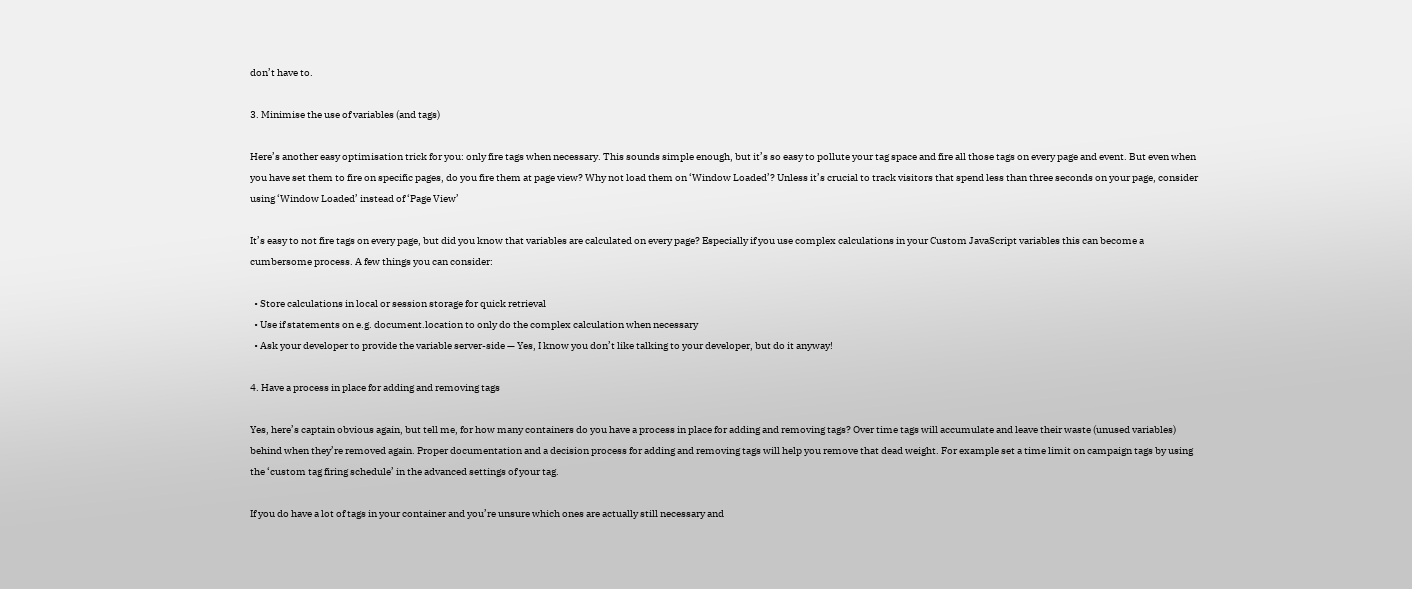don’t have to.

3. Minimise the use of variables (and tags)

Here’s another easy optimisation trick for you: only fire tags when necessary. This sounds simple enough, but it’s so easy to pollute your tag space and fire all those tags on every page and event. But even when you have set them to fire on specific pages, do you fire them at page view? Why not load them on ‘Window Loaded’? Unless it’s crucial to track visitors that spend less than three seconds on your page, consider using ‘Window Loaded’ instead of ‘Page View’

It’s easy to not fire tags on every page, but did you know that variables are calculated on every page? Especially if you use complex calculations in your Custom JavaScript variables this can become a cumbersome process. A few things you can consider:

  • Store calculations in local or session storage for quick retrieval
  • Use if statements on e.g. document.location to only do the complex calculation when necessary
  • Ask your developer to provide the variable server-side — Yes, I know you don’t like talking to your developer, but do it anyway!

4. Have a process in place for adding and removing tags

Yes, here’s captain obvious again, but tell me, for how many containers do you have a process in place for adding and removing tags? Over time tags will accumulate and leave their waste (unused variables) behind when they’re removed again. Proper documentation and a decision process for adding and removing tags will help you remove that dead weight. For example set a time limit on campaign tags by using the ‘custom tag firing schedule’ in the advanced settings of your tag.

If you do have a lot of tags in your container and you’re unsure which ones are actually still necessary and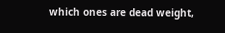which ones are dead weight,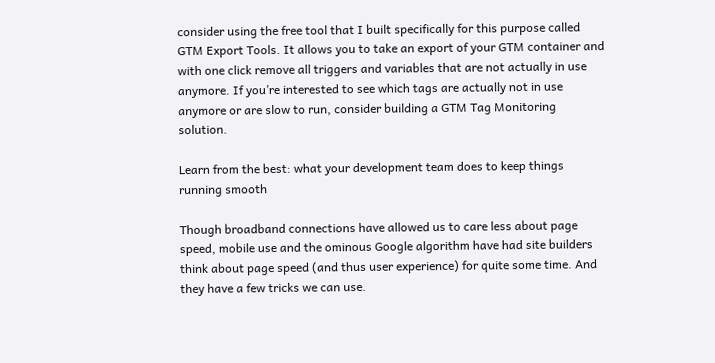consider using the free tool that I built specifically for this purpose called GTM Export Tools. It allows you to take an export of your GTM container and with one click remove all triggers and variables that are not actually in use anymore. If you’re interested to see which tags are actually not in use anymore or are slow to run, consider building a GTM Tag Monitoring solution.

Learn from the best: what your development team does to keep things running smooth

Though broadband connections have allowed us to care less about page speed, mobile use and the ominous Google algorithm have had site builders think about page speed (and thus user experience) for quite some time. And they have a few tricks we can use.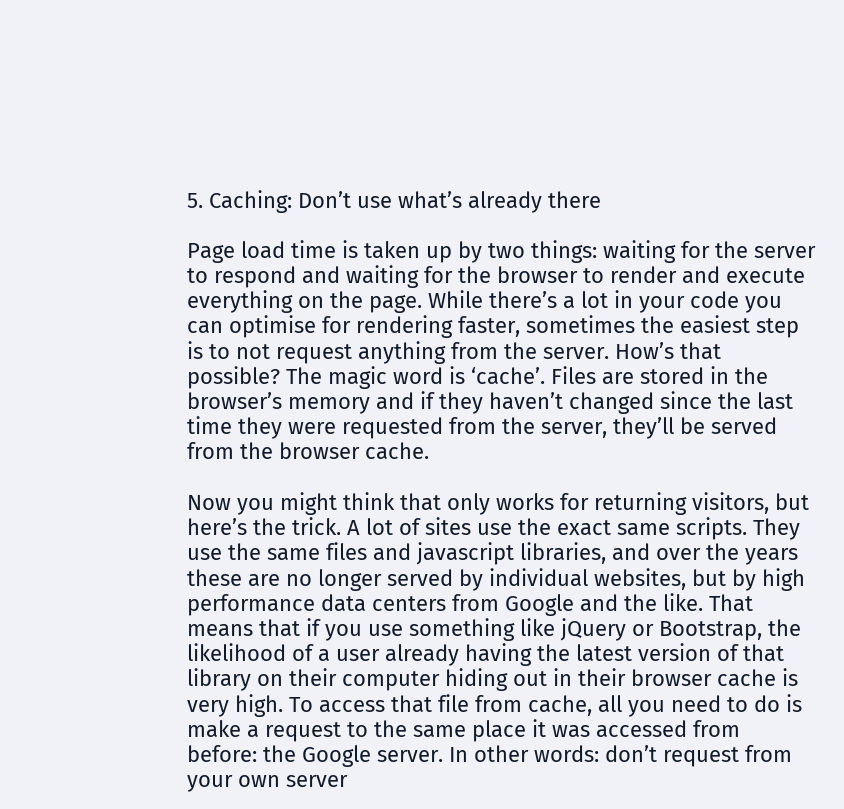5. Caching: Don’t use what’s already there

Page load time is taken up by two things: waiting for the server to respond and waiting for the browser to render and execute everything on the page. While there’s a lot in your code you can optimise for rendering faster, sometimes the easiest step is to not request anything from the server. How’s that possible? The magic word is ‘cache’. Files are stored in the browser’s memory and if they haven’t changed since the last time they were requested from the server, they’ll be served from the browser cache.

Now you might think that only works for returning visitors, but here’s the trick. A lot of sites use the exact same scripts. They use the same files and javascript libraries, and over the years these are no longer served by individual websites, but by high performance data centers from Google and the like. That means that if you use something like jQuery or Bootstrap, the likelihood of a user already having the latest version of that library on their computer hiding out in their browser cache is very high. To access that file from cache, all you need to do is make a request to the same place it was accessed from before: the Google server. In other words: don’t request from your own server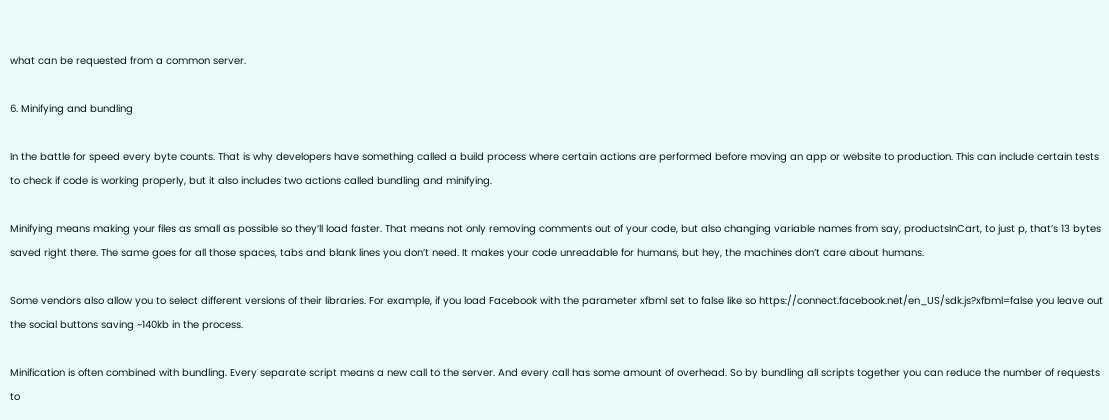what can be requested from a common server.

6. Minifying and bundling

In the battle for speed every byte counts. That is why developers have something called a build process where certain actions are performed before moving an app or website to production. This can include certain tests to check if code is working properly, but it also includes two actions called bundling and minifying.

Minifying means making your files as small as possible so they’ll load faster. That means not only removing comments out of your code, but also changing variable names from say, productsInCart, to just p, that’s 13 bytes saved right there. The same goes for all those spaces, tabs and blank lines you don’t need. It makes your code unreadable for humans, but hey, the machines don’t care about humans.

Some vendors also allow you to select different versions of their libraries. For example, if you load Facebook with the parameter xfbml set to false like so https://connect.facebook.net/en_US/sdk.js?xfbml=false you leave out the social buttons saving ~140kb in the process.

Minification is often combined with bundling. Every separate script means a new call to the server. And every call has some amount of overhead. So by bundling all scripts together you can reduce the number of requests to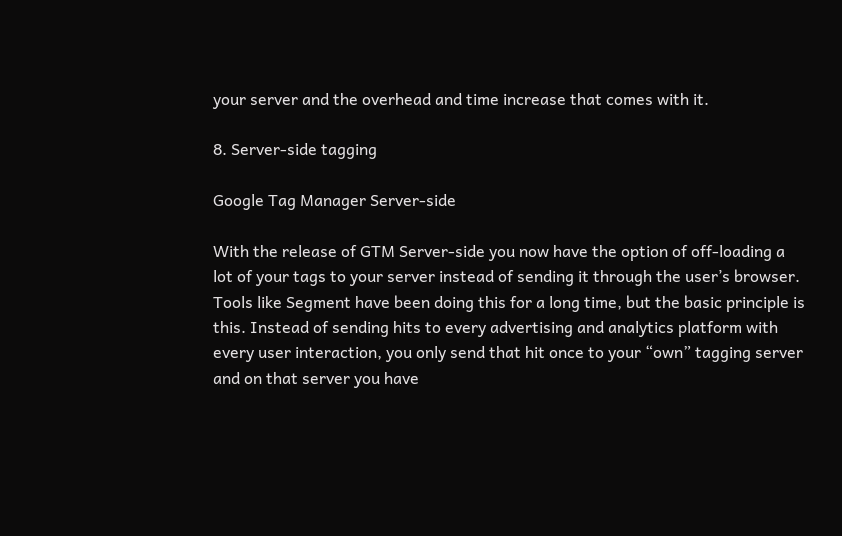your server and the overhead and time increase that comes with it.

8. Server-side tagging

Google Tag Manager Server-side

With the release of GTM Server-side you now have the option of off-loading a lot of your tags to your server instead of sending it through the user’s browser. Tools like Segment have been doing this for a long time, but the basic principle is this. Instead of sending hits to every advertising and analytics platform with every user interaction, you only send that hit once to your “own” tagging server and on that server you have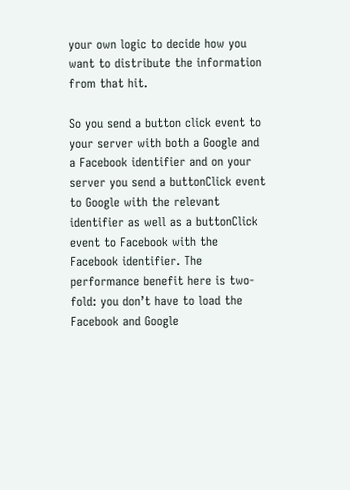your own logic to decide how you want to distribute the information from that hit.

So you send a button click event to your server with both a Google and a Facebook identifier and on your server you send a buttonClick event to Google with the relevant identifier as well as a buttonClick event to Facebook with the Facebook identifier. The performance benefit here is two-fold: you don’t have to load the Facebook and Google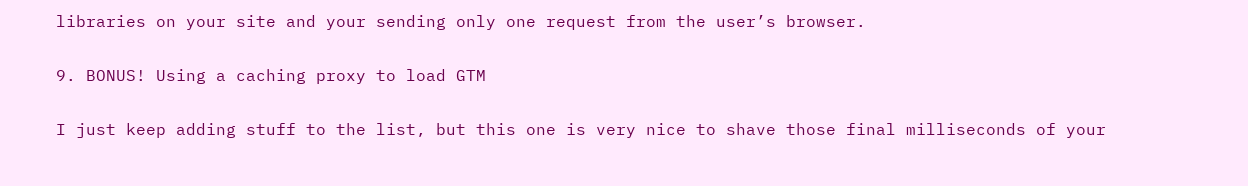libraries on your site and your sending only one request from the user’s browser.

9. BONUS! Using a caching proxy to load GTM

I just keep adding stuff to the list, but this one is very nice to shave those final milliseconds of your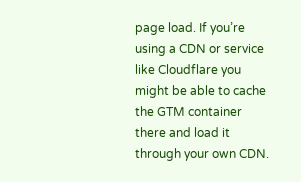page load. If you’re using a CDN or service like Cloudflare you might be able to cache the GTM container there and load it through your own CDN.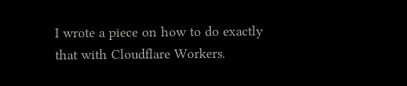I wrote a piece on how to do exactly that with Cloudflare Workers.